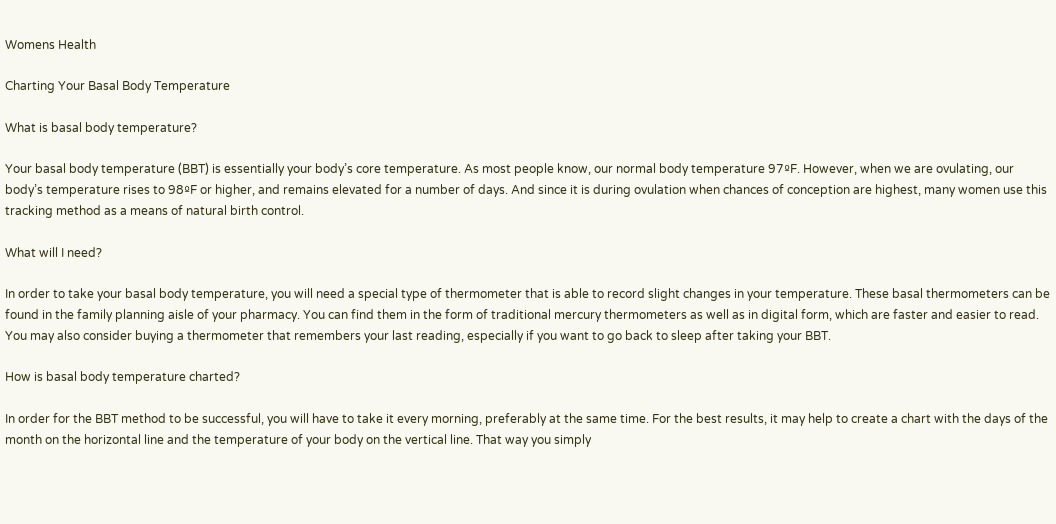Womens Health

Charting Your Basal Body Temperature

What is basal body temperature?

Your basal body temperature (BBT) is essentially your body’s core temperature. As most people know, our normal body temperature 97ºF. However, when we are ovulating, our body’s temperature rises to 98ºF or higher, and remains elevated for a number of days. And since it is during ovulation when chances of conception are highest, many women use this tracking method as a means of natural birth control.

What will I need?

In order to take your basal body temperature, you will need a special type of thermometer that is able to record slight changes in your temperature. These basal thermometers can be found in the family planning aisle of your pharmacy. You can find them in the form of traditional mercury thermometers as well as in digital form, which are faster and easier to read. You may also consider buying a thermometer that remembers your last reading, especially if you want to go back to sleep after taking your BBT.

How is basal body temperature charted?

In order for the BBT method to be successful, you will have to take it every morning, preferably at the same time. For the best results, it may help to create a chart with the days of the month on the horizontal line and the temperature of your body on the vertical line. That way you simply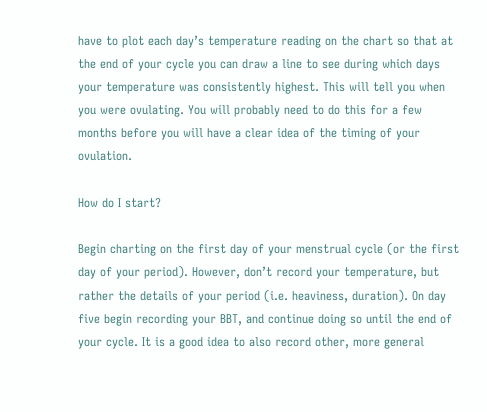have to plot each day’s temperature reading on the chart so that at the end of your cycle you can draw a line to see during which days your temperature was consistently highest. This will tell you when you were ovulating. You will probably need to do this for a few months before you will have a clear idea of the timing of your ovulation.

How do I start?

Begin charting on the first day of your menstrual cycle (or the first day of your period). However, don’t record your temperature, but rather the details of your period (i.e. heaviness, duration). On day five begin recording your BBT, and continue doing so until the end of your cycle. It is a good idea to also record other, more general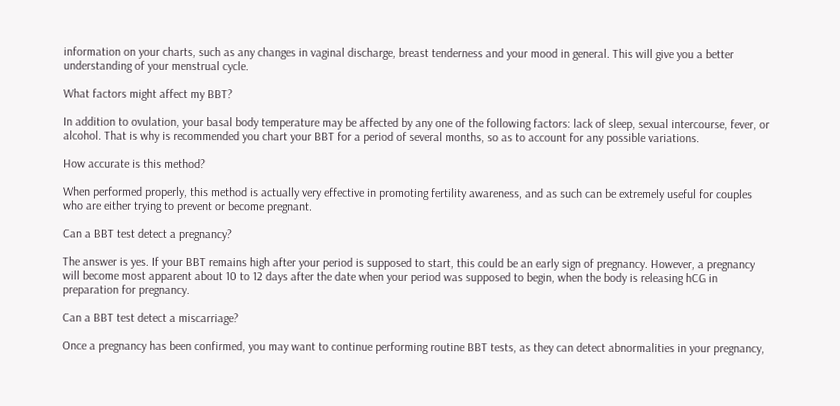information on your charts, such as any changes in vaginal discharge, breast tenderness and your mood in general. This will give you a better understanding of your menstrual cycle.

What factors might affect my BBT?

In addition to ovulation, your basal body temperature may be affected by any one of the following factors: lack of sleep, sexual intercourse, fever, or alcohol. That is why is recommended you chart your BBT for a period of several months, so as to account for any possible variations.

How accurate is this method?

When performed properly, this method is actually very effective in promoting fertility awareness, and as such can be extremely useful for couples who are either trying to prevent or become pregnant.

Can a BBT test detect a pregnancy?

The answer is yes. If your BBT remains high after your period is supposed to start, this could be an early sign of pregnancy. However, a pregnancy will become most apparent about 10 to 12 days after the date when your period was supposed to begin, when the body is releasing hCG in preparation for pregnancy.

Can a BBT test detect a miscarriage?

Once a pregnancy has been confirmed, you may want to continue performing routine BBT tests, as they can detect abnormalities in your pregnancy,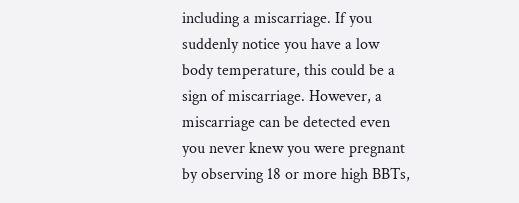including a miscarriage. If you suddenly notice you have a low body temperature, this could be a sign of miscarriage. However, a miscarriage can be detected even you never knew you were pregnant by observing 18 or more high BBTs,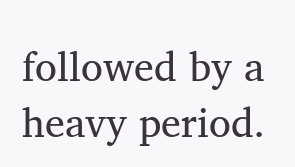followed by a heavy period.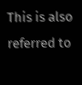This is also referred to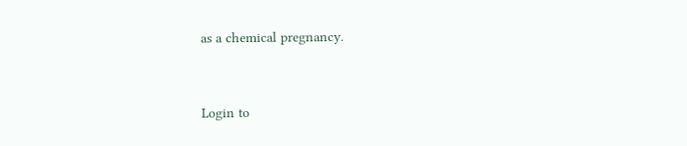as a chemical pregnancy.


Login to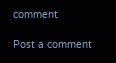comment

Post a comment